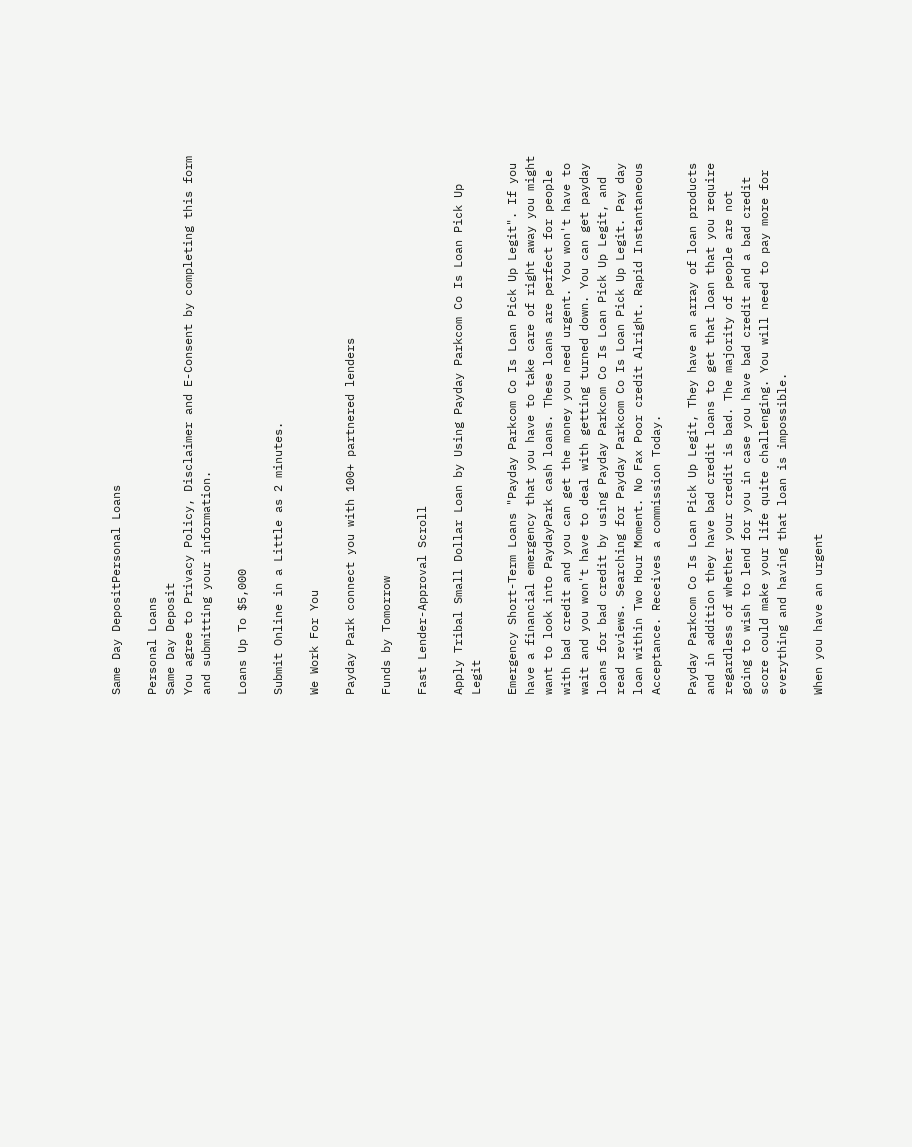Same Day DepositPersonal Loans

Personal Loans
Same Day Deposit
You agree to Privacy Policy, Disclaimer and E-Consent by completing this form and submitting your information.

Loans Up To $5,000

Submit Online in a Little as 2 minutes.

We Work For You

Payday Park connect you with 100+ partnered lenders

Funds by Tomorrow

Fast Lender-Approval Scroll

Apply Tribal Small Dollar Loan by Using Payday Parkcom Co Is Loan Pick Up Legit

Emergency Short-Term Loans "Payday Parkcom Co Is Loan Pick Up Legit". If you have a financial emergency that you have to take care of right away you might want to look into PaydayPark cash loans. These loans are perfect for people with bad credit and you can get the money you need urgent. You won't have to wait and you won't have to deal with getting turned down. You can get payday loans for bad credit by using Payday Parkcom Co Is Loan Pick Up Legit, and read reviews. Searching for Payday Parkcom Co Is Loan Pick Up Legit. Pay day loan within Two Hour Moment. No Fax Poor credit Alright. Rapid Instantaneous Acceptance. Receives a commission Today.

Payday Parkcom Co Is Loan Pick Up Legit, They have an array of loan products and in addition they have bad credit loans to get that loan that you require regardless of whether your credit is bad. The majority of people are not going to wish to lend for you in case you have bad credit and a bad credit score could make your life quite challenging. You will need to pay more for everything and having that loan is impossible.

When you have an urgent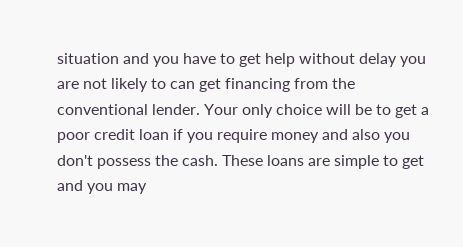situation and you have to get help without delay you are not likely to can get financing from the conventional lender. Your only choice will be to get a poor credit loan if you require money and also you don't possess the cash. These loans are simple to get and you may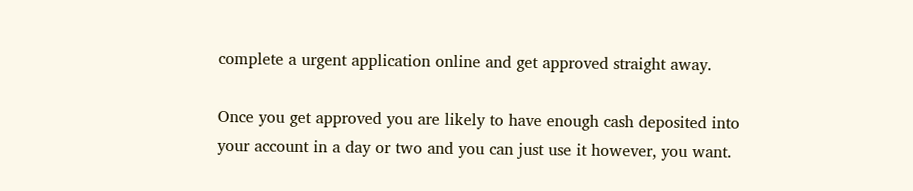complete a urgent application online and get approved straight away.

Once you get approved you are likely to have enough cash deposited into your account in a day or two and you can just use it however, you want.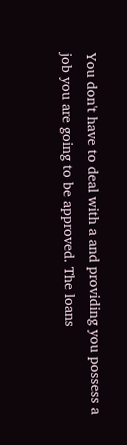You don't have to deal with a and providing you possess a job you are going to be approved. The loans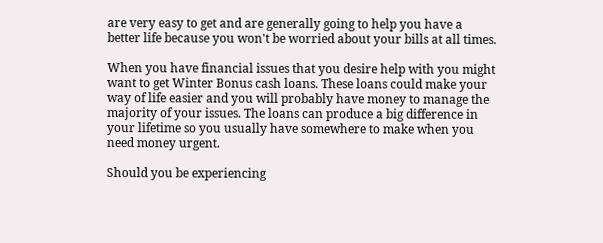are very easy to get and are generally going to help you have a better life because you won't be worried about your bills at all times.

When you have financial issues that you desire help with you might want to get Winter Bonus cash loans. These loans could make your way of life easier and you will probably have money to manage the majority of your issues. The loans can produce a big difference in your lifetime so you usually have somewhere to make when you need money urgent.

Should you be experiencing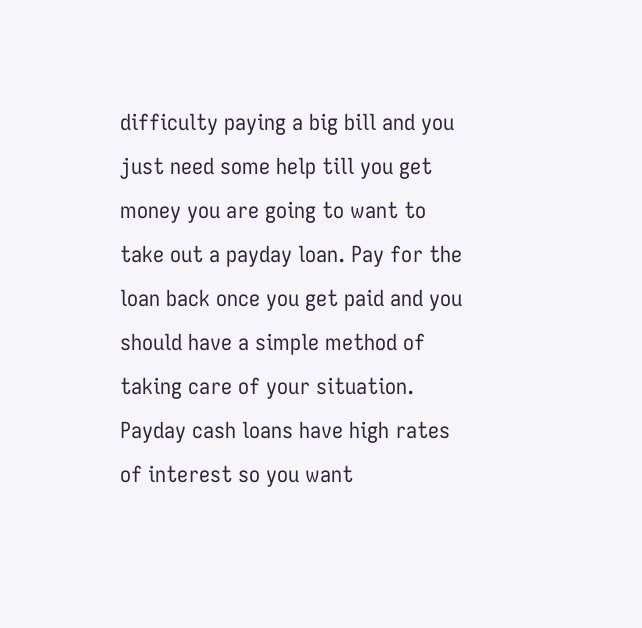difficulty paying a big bill and you just need some help till you get money you are going to want to take out a payday loan. Pay for the loan back once you get paid and you should have a simple method of taking care of your situation. Payday cash loans have high rates of interest so you want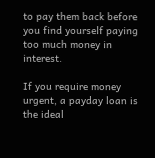to pay them back before you find yourself paying too much money in interest.

If you require money urgent, a payday loan is the ideal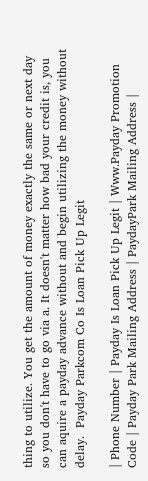thing to utilize. You get the amount of money exactly the same or next day so you don't have to go via a. It doesn't matter how bad your credit is, you can aquire a payday advance without and begin utilizing the money without delay.  Payday Parkcom Co Is Loan Pick Up Legit

| Phone Number | Payday Is Loan Pick Up Legit | Www.Payday Promotion Code | Payday Park Mailing Address | PaydayPark Mailing Address |